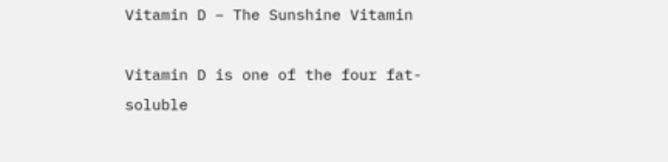Vitamin D – The Sunshine Vitamin

Vitamin D is one of the four fat-soluble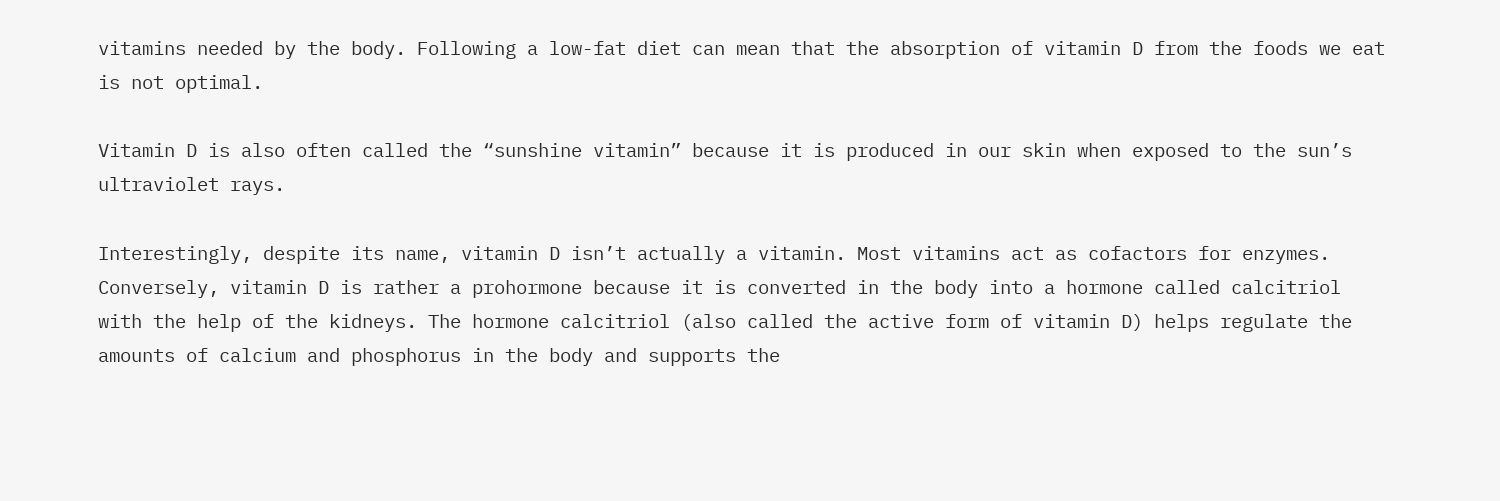vitamins needed by the body. Following a low-fat diet can mean that the absorption of vitamin D from the foods we eat is not optimal.

Vitamin D is also often called the “sunshine vitamin” because it is produced in our skin when exposed to the sun’s ultraviolet rays.

Interestingly, despite its name, vitamin D isn’t actually a vitamin. Most vitamins act as cofactors for enzymes. Conversely, vitamin D is rather a prohormone because it is converted in the body into a hormone called calcitriol with the help of the kidneys. The hormone calcitriol (also called the active form of vitamin D) helps regulate the amounts of calcium and phosphorus in the body and supports the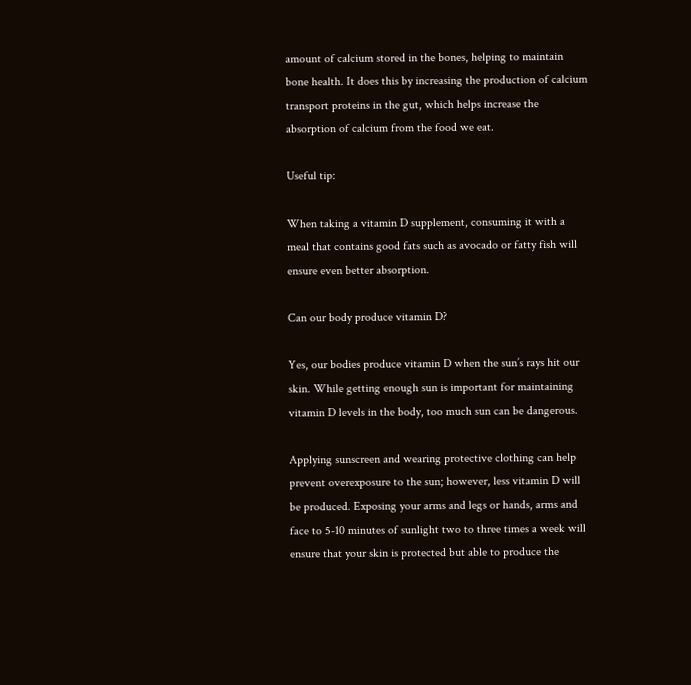amount of calcium stored in the bones, helping to maintain bone health. It does this by increasing the production of calcium transport proteins in the gut, which helps increase the absorption of calcium from the food we eat.

Useful tip:

When taking a vitamin D supplement, consuming it with a meal that contains good fats such as avocado or fatty fish will ensure even better absorption.

Can our body produce vitamin D?

Yes, our bodies produce vitamin D when the sun’s rays hit our skin. While getting enough sun is important for maintaining vitamin D levels in the body, too much sun can be dangerous.

Applying sunscreen and wearing protective clothing can help prevent overexposure to the sun; however, less vitamin D will be produced. Exposing your arms and legs or hands, arms and face to 5-10 minutes of sunlight two to three times a week will ensure that your skin is protected but able to produce the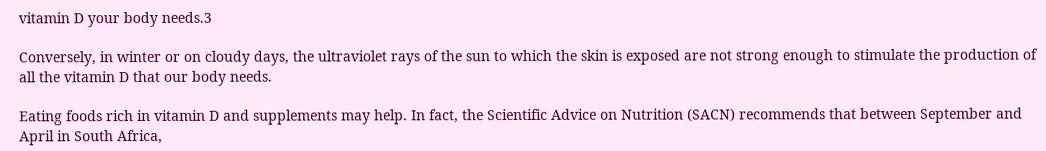vitamin D your body needs.3

Conversely, in winter or on cloudy days, the ultraviolet rays of the sun to which the skin is exposed are not strong enough to stimulate the production of all the vitamin D that our body needs.

Eating foods rich in vitamin D and supplements may help. In fact, the Scientific Advice on Nutrition (SACN) recommends that between September and April in South Africa,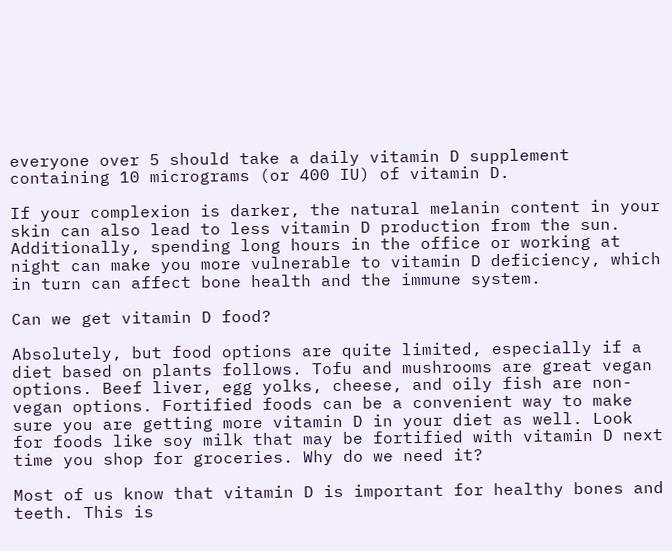everyone over 5 should take a daily vitamin D supplement containing 10 micrograms (or 400 IU) of vitamin D.

If your complexion is darker, the natural melanin content in your skin can also lead to less vitamin D production from the sun. Additionally, spending long hours in the office or working at night can make you more vulnerable to vitamin D deficiency, which in turn can affect bone health and the immune system.

Can we get vitamin D food?

Absolutely, but food options are quite limited, especially if a diet based on plants follows. Tofu and mushrooms are great vegan options. Beef liver, egg yolks, cheese, and oily fish are non-vegan options. Fortified foods can be a convenient way to make sure you are getting more vitamin D in your diet as well. Look for foods like soy milk that may be fortified with vitamin D next time you shop for groceries. Why do we need it?

Most of us know that vitamin D is important for healthy bones and teeth. This is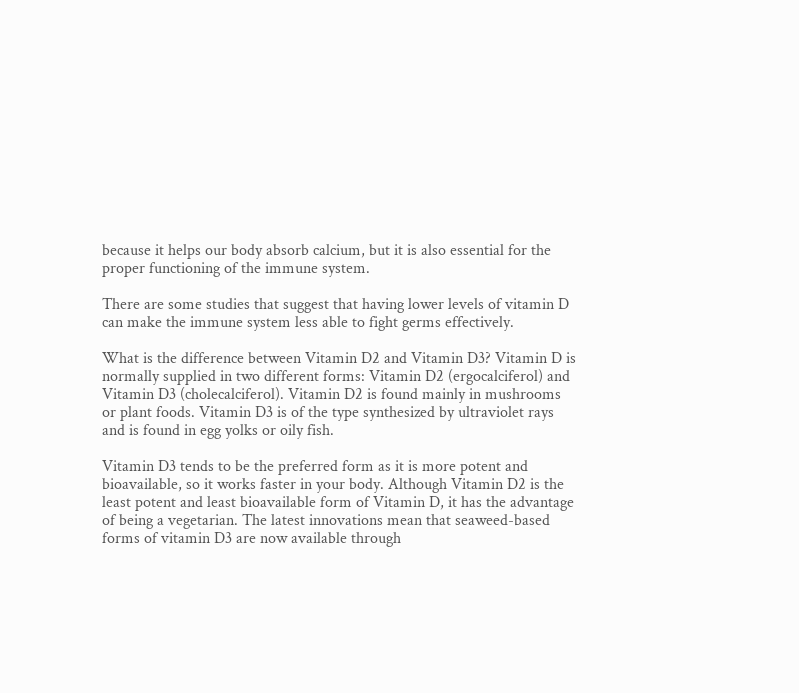because it helps our body absorb calcium, but it is also essential for the proper functioning of the immune system.

There are some studies that suggest that having lower levels of vitamin D can make the immune system less able to fight germs effectively.

What is the difference between Vitamin D2 and Vitamin D3? Vitamin D is normally supplied in two different forms: Vitamin D2 (ergocalciferol) and Vitamin D3 (cholecalciferol). Vitamin D2 is found mainly in mushrooms or plant foods. Vitamin D3 is of the type synthesized by ultraviolet rays and is found in egg yolks or oily fish.

Vitamin D3 tends to be the preferred form as it is more potent and bioavailable, so it works faster in your body. Although Vitamin D2 is the least potent and least bioavailable form of Vitamin D, it has the advantage of being a vegetarian. The latest innovations mean that seaweed-based forms of vitamin D3 are now available through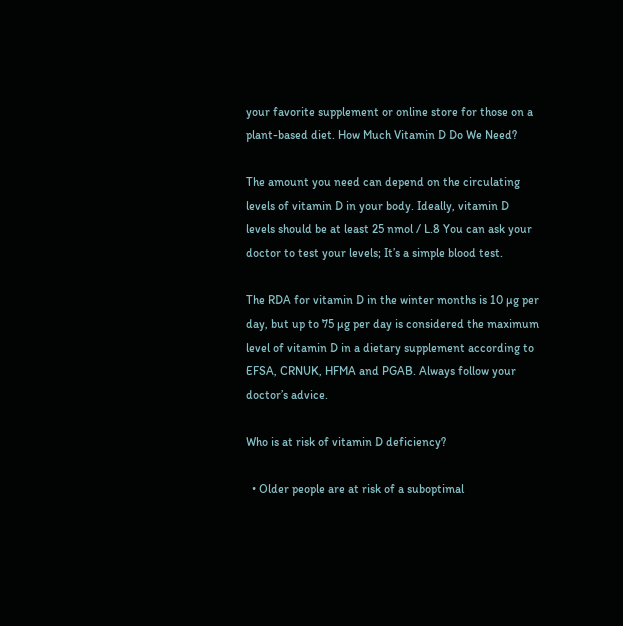your favorite supplement or online store for those on a plant-based diet. How Much Vitamin D Do We Need?

The amount you need can depend on the circulating levels of vitamin D in your body. Ideally, vitamin D levels should be at least 25 nmol / L.8 You can ask your doctor to test your levels; It’s a simple blood test.

The RDA for vitamin D in the winter months is 10 µg per day, but up to 75 µg per day is considered the maximum level of vitamin D in a dietary supplement according to EFSA, CRNUK, HFMA and PGAB. Always follow your doctor’s advice.

Who is at risk of vitamin D deficiency?

  • Older people are at risk of a suboptimal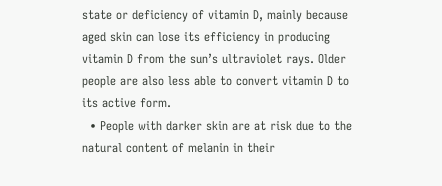state or deficiency of vitamin D, mainly because aged skin can lose its efficiency in producing vitamin D from the sun’s ultraviolet rays. Older people are also less able to convert vitamin D to its active form.
  • People with darker skin are at risk due to the natural content of melanin in their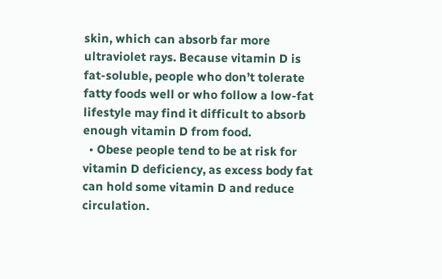skin, which can absorb far more ultraviolet rays. Because vitamin D is fat-soluble, people who don’t tolerate fatty foods well or who follow a low-fat lifestyle may find it difficult to absorb enough vitamin D from food.
  • Obese people tend to be at risk for vitamin D deficiency, as excess body fat can hold some vitamin D and reduce circulation.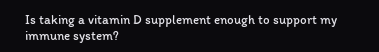Is taking a vitamin D supplement enough to support my immune system?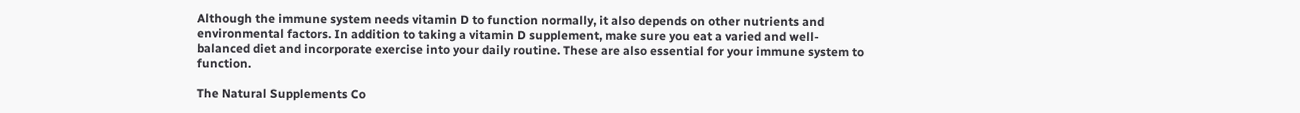Although the immune system needs vitamin D to function normally, it also depends on other nutrients and environmental factors. In addition to taking a vitamin D supplement, make sure you eat a varied and well-balanced diet and incorporate exercise into your daily routine. These are also essential for your immune system to function.

The Natural Supplements Co